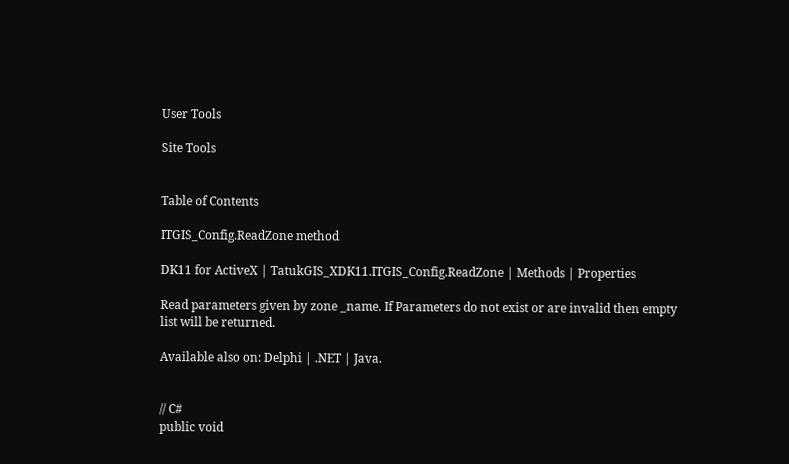User Tools

Site Tools


Table of Contents

ITGIS_Config.ReadZone method

DK11 for ActiveX | TatukGIS_XDK11.ITGIS_Config.ReadZone | Methods | Properties

Read parameters given by zone _name. If Parameters do not exist or are invalid then empty list will be returned.

Available also on: Delphi | .NET | Java.


// C#
public void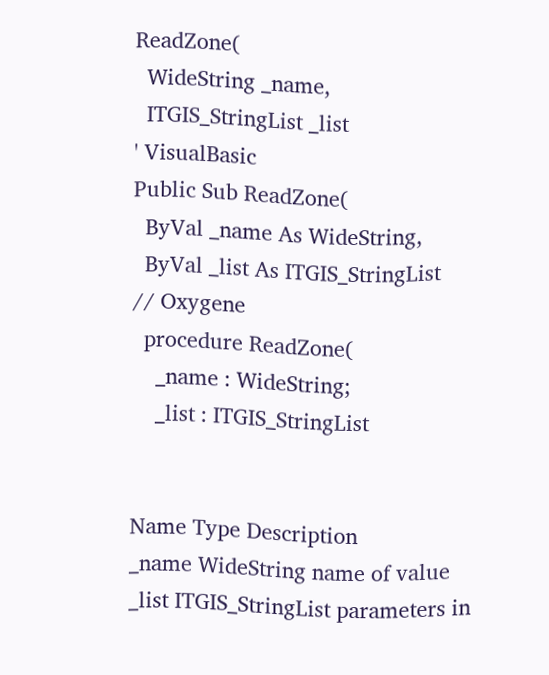ReadZone(
  WideString _name,
  ITGIS_StringList _list
' VisualBasic
Public Sub ReadZone(
  ByVal _name As WideString,
  ByVal _list As ITGIS_StringList
// Oxygene
  procedure ReadZone(
    _name : WideString;
    _list : ITGIS_StringList


Name Type Description
_name WideString name of value
_list ITGIS_StringList parameters in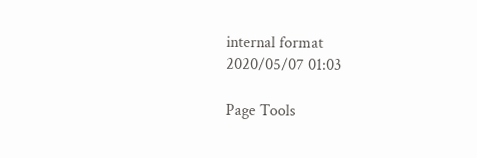internal format
2020/05/07 01:03

Page Tools